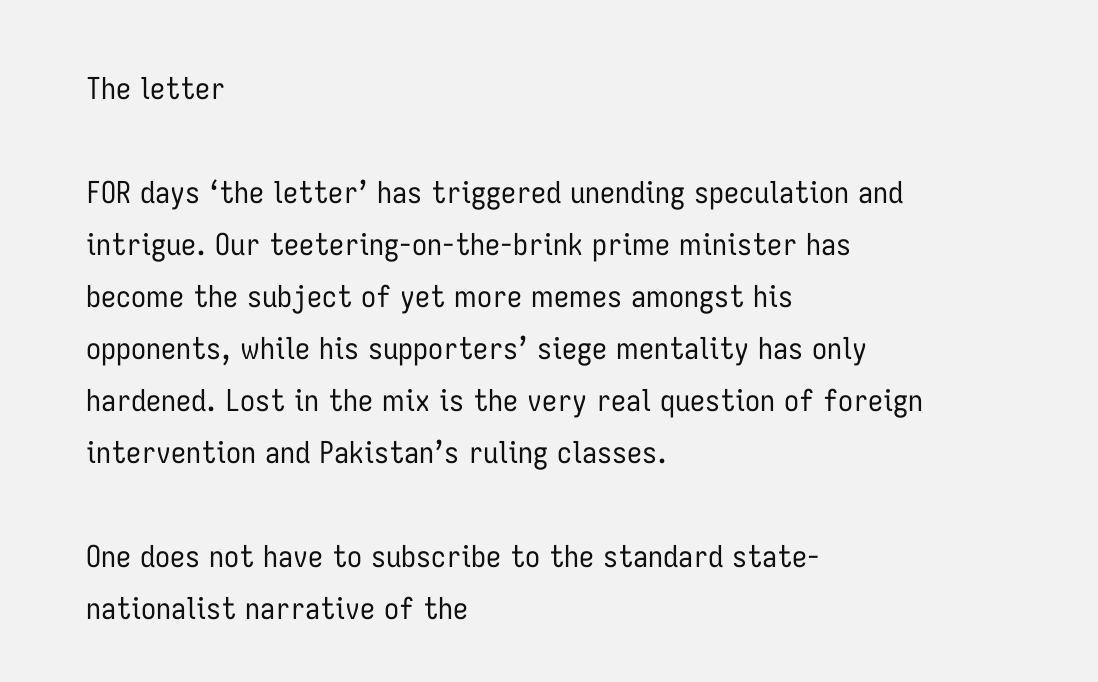The letter

FOR days ‘the letter’ has triggered unending speculation and intrigue. Our teetering-on-the-brink prime minister has become the subject of yet more memes amongst his opponents, while his supporters’ siege mentality has only hardened. Lost in the mix is the very real question of foreign intervention and Pakistan’s ruling classes.

One does not have to subscribe to the standard state-nationalist narrative of the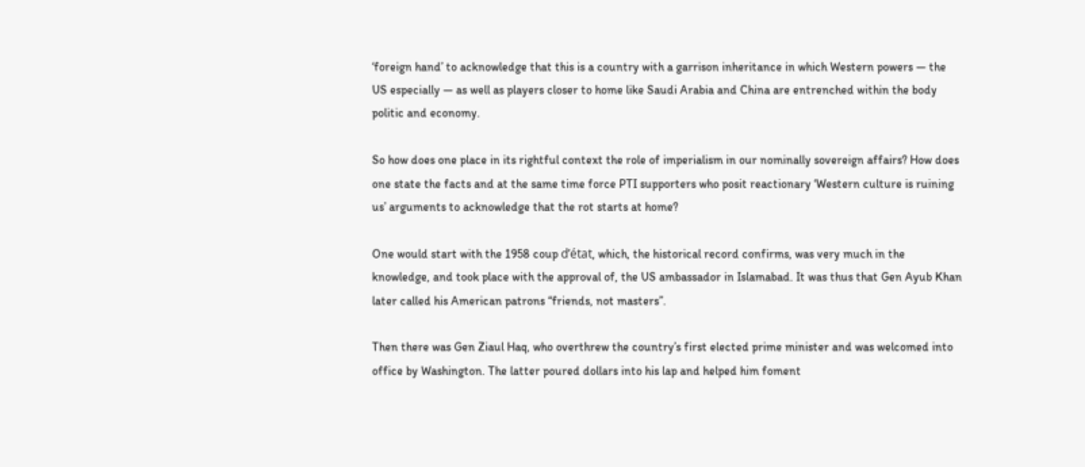‘foreign hand’ to acknowledge that this is a country with a garrison inheritance in which Western powers — the US especially — as well as players closer to home like Saudi Arabia and China are entrenched within the body politic and economy.

So how does one place in its rightful context the role of imperialism in our nominally sovereign affairs? How does one state the facts and at the same time force PTI supporters who posit reactionary ‘Western culture is ruining us’ arguments to acknowledge that the rot starts at home?

One would start with the 1958 coup d’état, which, the historical record confirms, was very much in the knowledge, and took place with the approval of, the US ambassador in Islamabad. It was thus that Gen Ayub Khan later called his American patrons “friends, not masters”.

Then there was Gen Ziaul Haq, who overthrew the country’s first elected prime minister and was welcomed into office by Washington. The latter poured dollars into his lap and helped him foment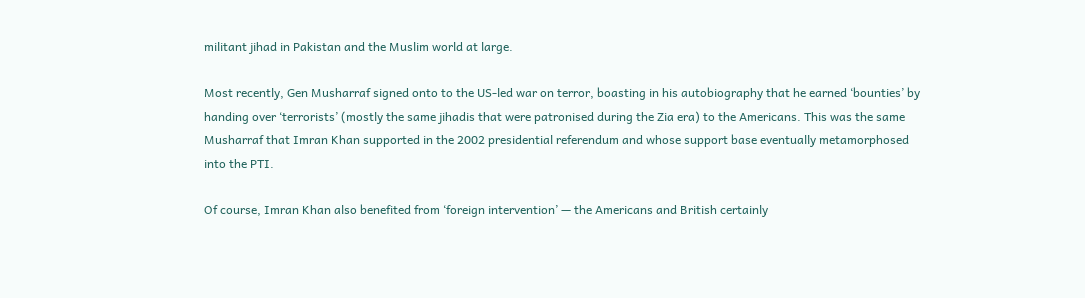militant jihad in Pakistan and the Muslim world at large.

Most recently, Gen Musharraf signed onto to the US-led war on terror, boasting in his autobiography that he earned ‘bounties’ by handing over ‘terrorists’ (mostly the same jihadis that were patronised during the Zia era) to the Americans. This was the same Musharraf that Imran Khan supported in the 2002 presidential referendum and whose support base eventually metamorphosed into the PTI.

Of course, Imran Khan also benefited from ‘foreign intervention’ — the Americans and British certainly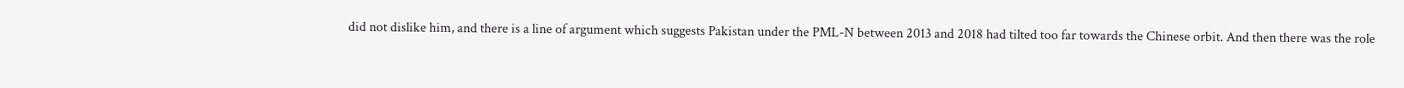did not dislike him, and there is a line of argument which suggests Pakistan under the PML-N between 2013 and 2018 had tilted too far towards the Chinese orbit. And then there was the role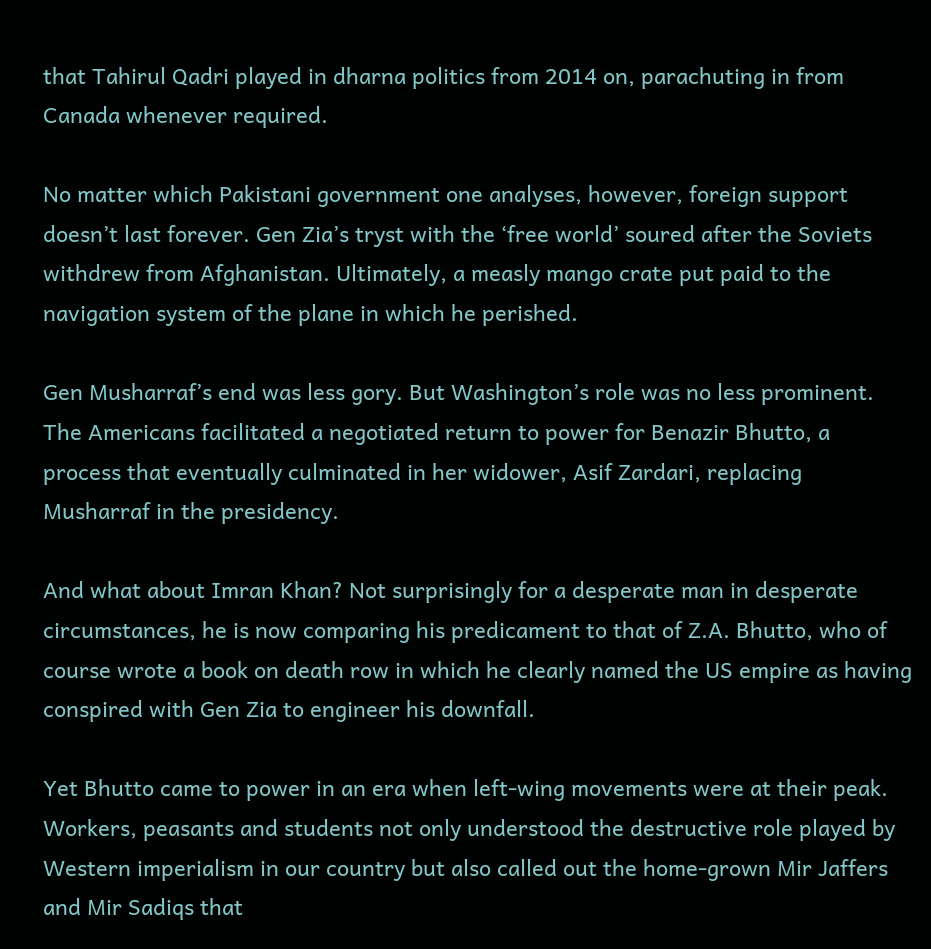that Tahirul Qadri played in dharna politics from 2014 on, parachuting in from Canada whenever required.

No matter which Pakistani government one analyses, however, foreign support doesn’t last forever. Gen Zia’s tryst with the ‘free world’ soured after the Soviets withdrew from Afghanistan. Ultimately, a measly mango crate put paid to the navigation system of the plane in which he perished.

Gen Musharraf’s end was less gory. But Washington’s role was no less prominent. The Americans facilitated a negotiated return to power for Benazir Bhutto, a process that eventually culminated in her widower, Asif Zardari, replacing Musharraf in the presidency.

And what about Imran Khan? Not surprisingly for a desperate man in desperate circumstances, he is now comparing his predicament to that of Z.A. Bhutto, who of course wrote a book on death row in which he clearly named the US empire as having conspired with Gen Zia to engineer his downfall.

Yet Bhutto came to power in an era when left-wing movements were at their peak. Workers, peasants and students not only understood the destructive role played by Western imperialism in our country but also called out the home-grown Mir Jaffers and Mir Sadiqs that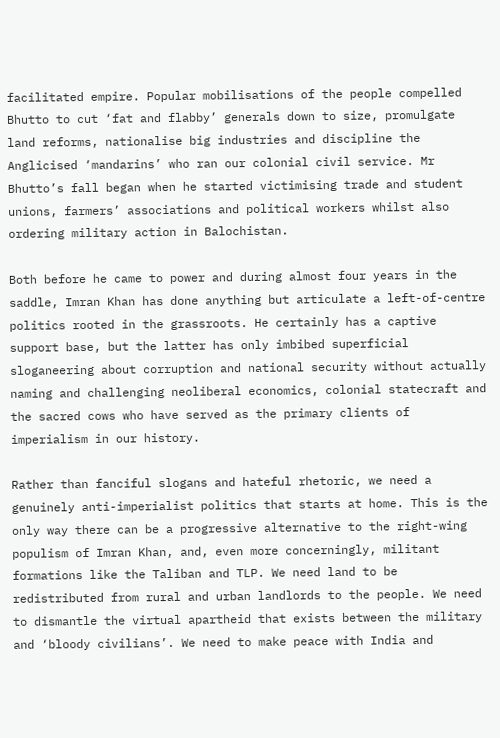facilitated empire. Popular mobilisations of the people compelled Bhutto to cut ‘fat and flabby’ generals down to size, promulgate land reforms, nationalise big industries and discipline the Anglicised ‘mandarins’ who ran our colonial civil service. Mr Bhutto’s fall began when he started victimising trade and student unions, farmers’ associations and political workers whilst also ordering military action in Balochistan.

Both before he came to power and during almost four years in the saddle, Imran Khan has done anything but articulate a left-of-centre politics rooted in the grassroots. He certainly has a captive support base, but the latter has only imbibed superficial sloganeering about corruption and national security without actually naming and challenging neoliberal economics, colonial statecraft and the sacred cows who have served as the primary clients of imperialism in our history.

Rather than fanciful slogans and hateful rhetoric, we need a genuinely anti-imperialist politics that starts at home. This is the only way there can be a progressive alternative to the right-wing populism of Imran Khan, and, even more concerningly, militant formations like the Taliban and TLP. We need land to be redistributed from rural and urban landlords to the people. We need to dismantle the virtual apartheid that exists between the military and ‘bloody civilians’. We need to make peace with India and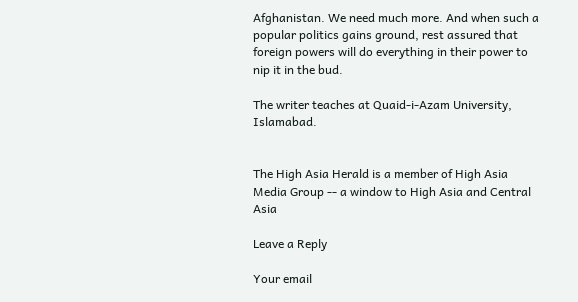Afghanistan. We need much more. And when such a popular politics gains ground, rest assured that foreign powers will do everything in their power to nip it in the bud.

The writer teaches at Quaid-i-Azam University, Islamabad.


The High Asia Herald is a member of High Asia Media Group -- a window to High Asia and Central Asia

Leave a Reply

Your email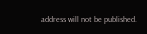address will not be published.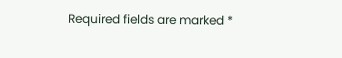Required fields are marked *